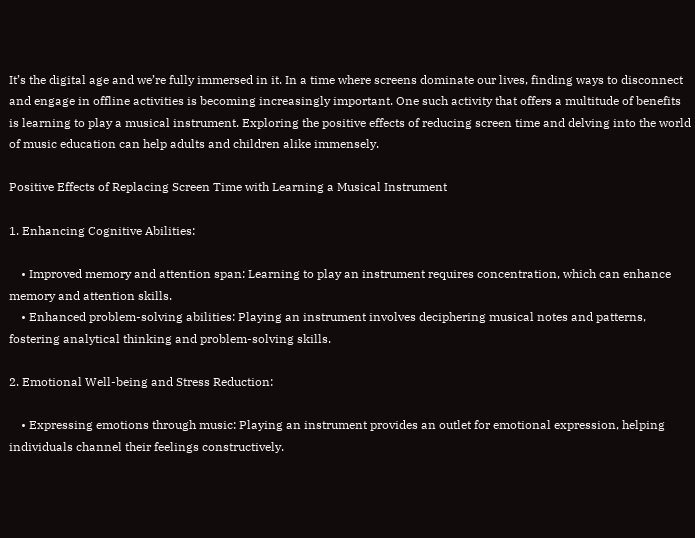It’s the digital age and we’re fully immersed in it. In a time where screens dominate our lives, finding ways to disconnect and engage in offline activities is becoming increasingly important. One such activity that offers a multitude of benefits is learning to play a musical instrument. Exploring the positive effects of reducing screen time and delving into the world of music education can help adults and children alike immensely.

Positive Effects of Replacing Screen Time with Learning a Musical Instrument

1. Enhancing Cognitive Abilities:

    • Improved memory and attention span: Learning to play an instrument requires concentration, which can enhance memory and attention skills.
    • Enhanced problem-solving abilities: Playing an instrument involves deciphering musical notes and patterns, fostering analytical thinking and problem-solving skills.

2. Emotional Well-being and Stress Reduction:

    • Expressing emotions through music: Playing an instrument provides an outlet for emotional expression, helping individuals channel their feelings constructively.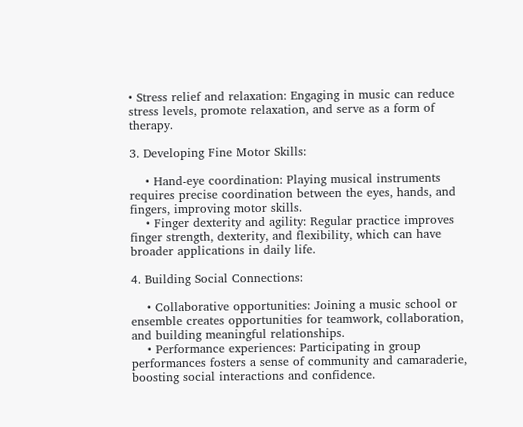• Stress relief and relaxation: Engaging in music can reduce stress levels, promote relaxation, and serve as a form of therapy.

3. Developing Fine Motor Skills:

    • Hand-eye coordination: Playing musical instruments requires precise coordination between the eyes, hands, and fingers, improving motor skills.
    • Finger dexterity and agility: Regular practice improves finger strength, dexterity, and flexibility, which can have broader applications in daily life.

4. Building Social Connections:

    • Collaborative opportunities: Joining a music school or ensemble creates opportunities for teamwork, collaboration, and building meaningful relationships.
    • Performance experiences: Participating in group performances fosters a sense of community and camaraderie, boosting social interactions and confidence.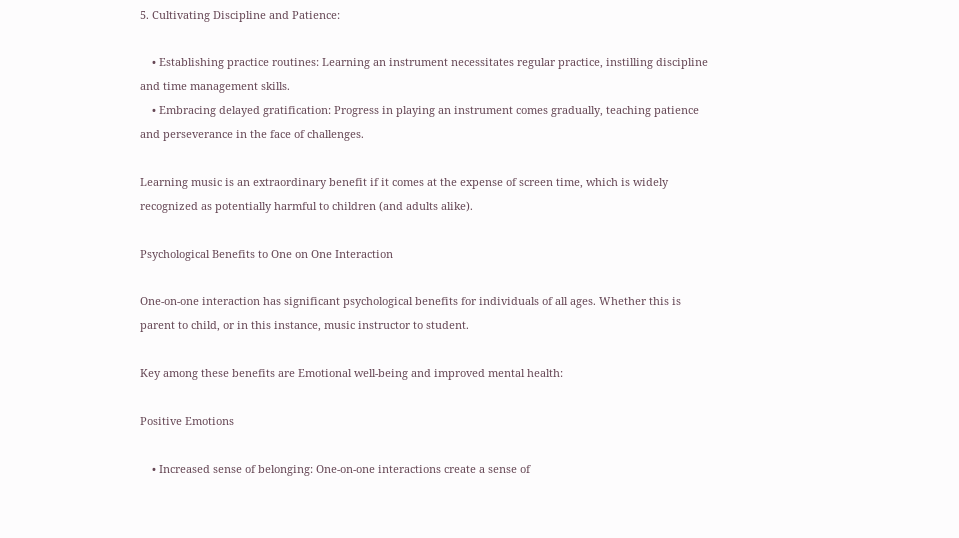5. Cultivating Discipline and Patience:

    • Establishing practice routines: Learning an instrument necessitates regular practice, instilling discipline and time management skills.
    • Embracing delayed gratification: Progress in playing an instrument comes gradually, teaching patience and perseverance in the face of challenges.

Learning music is an extraordinary benefit if it comes at the expense of screen time, which is widely recognized as potentially harmful to children (and adults alike).

Psychological Benefits to One on One Interaction

One-on-one interaction has significant psychological benefits for individuals of all ages. Whether this is parent to child, or in this instance, music instructor to student.

Key among these benefits are Emotional well-being and improved mental health:

Positive Emotions

    • Increased sense of belonging: One-on-one interactions create a sense of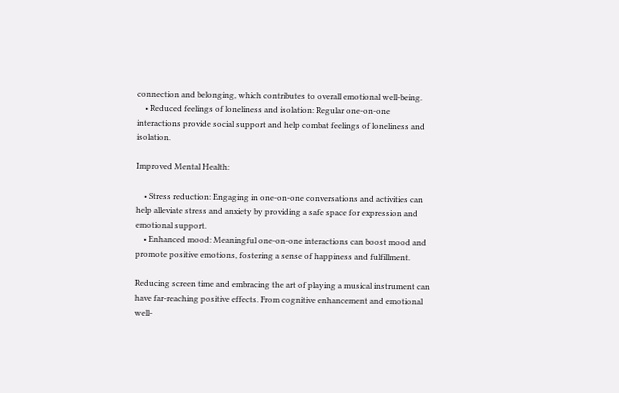connection and belonging, which contributes to overall emotional well-being.
    • Reduced feelings of loneliness and isolation: Regular one-on-one interactions provide social support and help combat feelings of loneliness and isolation.

Improved Mental Health:

    • Stress reduction: Engaging in one-on-one conversations and activities can help alleviate stress and anxiety by providing a safe space for expression and emotional support.
    • Enhanced mood: Meaningful one-on-one interactions can boost mood and promote positive emotions, fostering a sense of happiness and fulfillment.

Reducing screen time and embracing the art of playing a musical instrument can have far-reaching positive effects. From cognitive enhancement and emotional well-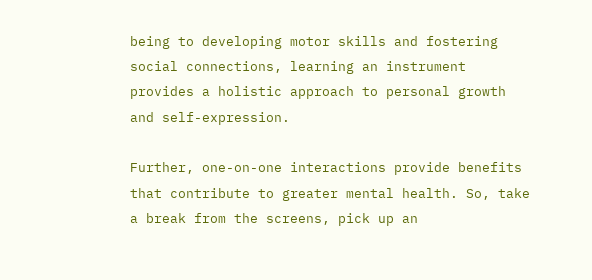being to developing motor skills and fostering social connections, learning an instrument provides a holistic approach to personal growth and self-expression.

Further, one-on-one interactions provide benefits that contribute to greater mental health. So, take a break from the screens, pick up an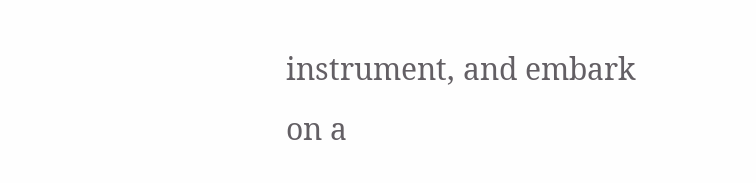instrument, and embark on a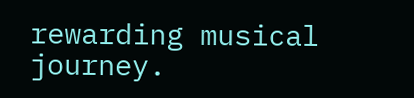rewarding musical journey.